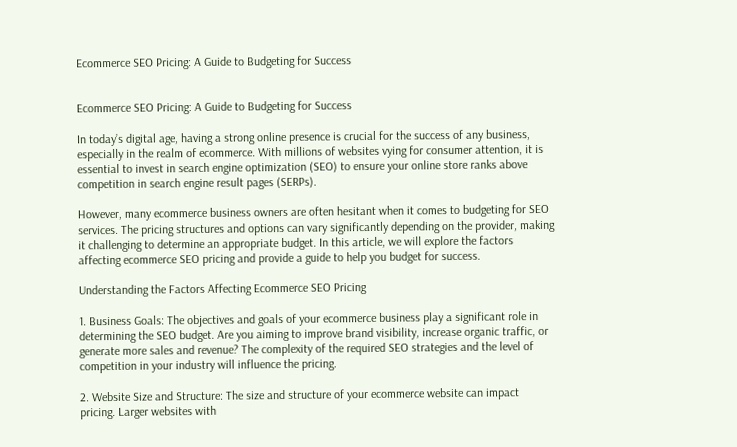Ecommerce SEO Pricing: A Guide to Budgeting for Success


Ecommerce SEO Pricing: A Guide to Budgeting for Success

In today’s digital age, having a strong online presence is crucial for the success of any business, especially in the realm of ecommerce. With millions of websites vying for consumer attention, it is essential to invest in search engine optimization (SEO) to ensure your online store ranks above competition in search engine result pages (SERPs).

However, many ecommerce business owners are often hesitant when it comes to budgeting for SEO services. The pricing structures and options can vary significantly depending on the provider, making it challenging to determine an appropriate budget. In this article, we will explore the factors affecting ecommerce SEO pricing and provide a guide to help you budget for success.

Understanding the Factors Affecting Ecommerce SEO Pricing

1. Business Goals: The objectives and goals of your ecommerce business play a significant role in determining the SEO budget. Are you aiming to improve brand visibility, increase organic traffic, or generate more sales and revenue? The complexity of the required SEO strategies and the level of competition in your industry will influence the pricing.

2. Website Size and Structure: The size and structure of your ecommerce website can impact pricing. Larger websites with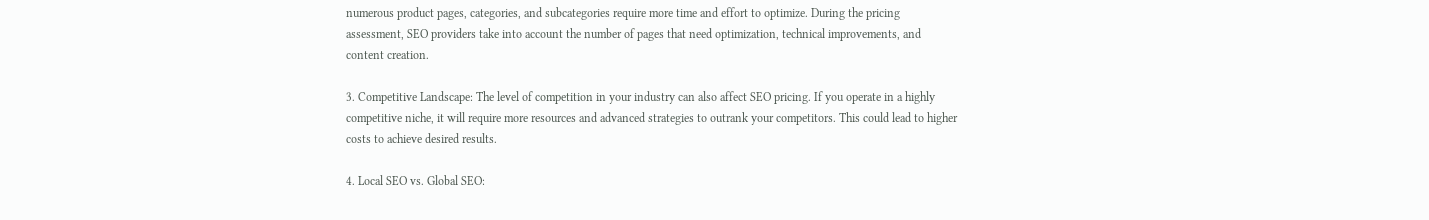numerous product pages, categories, and subcategories require more time and effort to optimize. During the pricing assessment, SEO providers take into account the number of pages that need optimization, technical improvements, and content creation.

3. Competitive Landscape: The level of competition in your industry can also affect SEO pricing. If you operate in a highly competitive niche, it will require more resources and advanced strategies to outrank your competitors. This could lead to higher costs to achieve desired results.

4. Local SEO vs. Global SEO: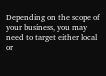Depending on the scope of your business, you may need to target either local or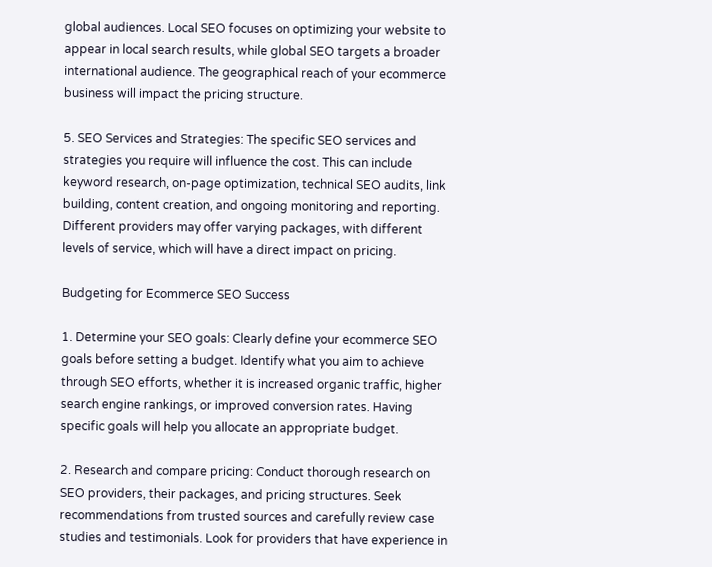global audiences. Local SEO focuses on optimizing your website to appear in local search results, while global SEO targets a broader international audience. The geographical reach of your ecommerce business will impact the pricing structure.

5. SEO Services and Strategies: The specific SEO services and strategies you require will influence the cost. This can include keyword research, on-page optimization, technical SEO audits, link building, content creation, and ongoing monitoring and reporting. Different providers may offer varying packages, with different levels of service, which will have a direct impact on pricing.

Budgeting for Ecommerce SEO Success

1. Determine your SEO goals: Clearly define your ecommerce SEO goals before setting a budget. Identify what you aim to achieve through SEO efforts, whether it is increased organic traffic, higher search engine rankings, or improved conversion rates. Having specific goals will help you allocate an appropriate budget.

2. Research and compare pricing: Conduct thorough research on SEO providers, their packages, and pricing structures. Seek recommendations from trusted sources and carefully review case studies and testimonials. Look for providers that have experience in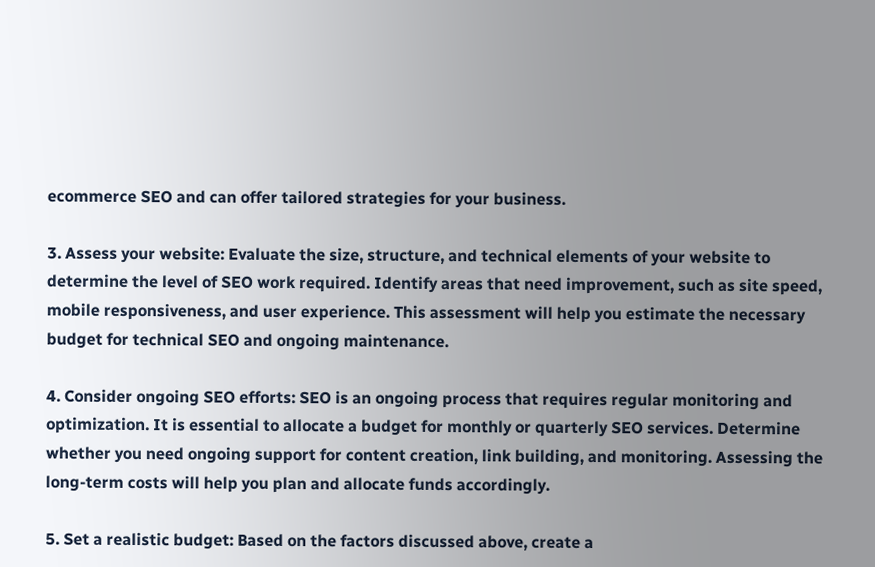ecommerce SEO and can offer tailored strategies for your business.

3. Assess your website: Evaluate the size, structure, and technical elements of your website to determine the level of SEO work required. Identify areas that need improvement, such as site speed, mobile responsiveness, and user experience. This assessment will help you estimate the necessary budget for technical SEO and ongoing maintenance.

4. Consider ongoing SEO efforts: SEO is an ongoing process that requires regular monitoring and optimization. It is essential to allocate a budget for monthly or quarterly SEO services. Determine whether you need ongoing support for content creation, link building, and monitoring. Assessing the long-term costs will help you plan and allocate funds accordingly.

5. Set a realistic budget: Based on the factors discussed above, create a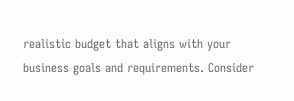realistic budget that aligns with your business goals and requirements. Consider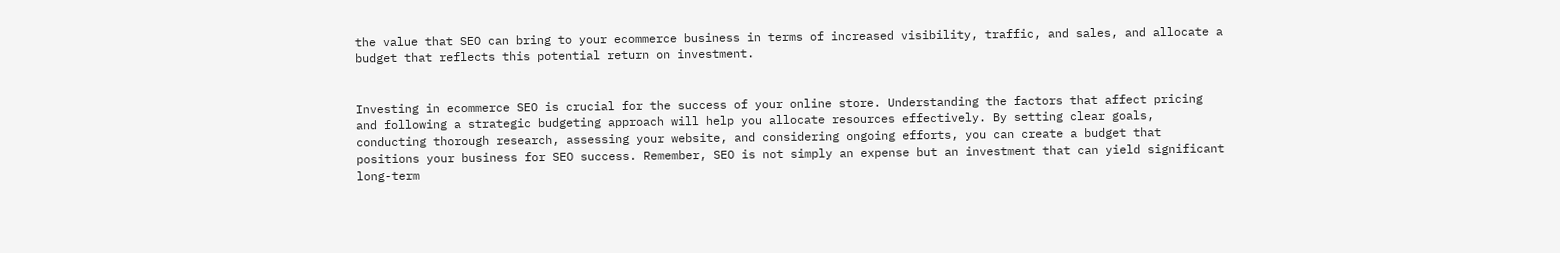the value that SEO can bring to your ecommerce business in terms of increased visibility, traffic, and sales, and allocate a budget that reflects this potential return on investment.


Investing in ecommerce SEO is crucial for the success of your online store. Understanding the factors that affect pricing and following a strategic budgeting approach will help you allocate resources effectively. By setting clear goals, conducting thorough research, assessing your website, and considering ongoing efforts, you can create a budget that positions your business for SEO success. Remember, SEO is not simply an expense but an investment that can yield significant long-term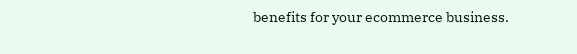benefits for your ecommerce business.